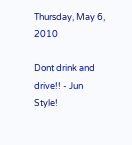Thursday, May 6, 2010

Dont drink and drive!! - Jun Style!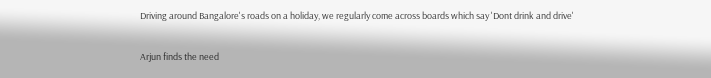Driving around Bangalore's roads on a holiday, we regularly come across boards which say 'Dont drink and drive'

Arjun finds the need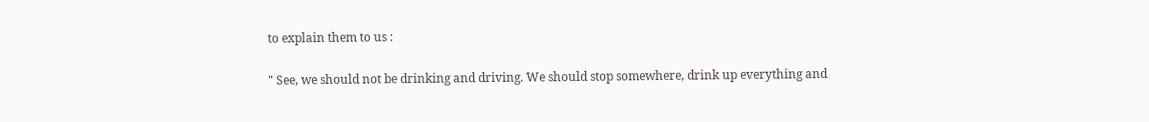to explain them to us :

" See, we should not be drinking and driving. We should stop somewhere, drink up everything and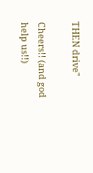THEN drive"

Cheers!! (and god help us!!)